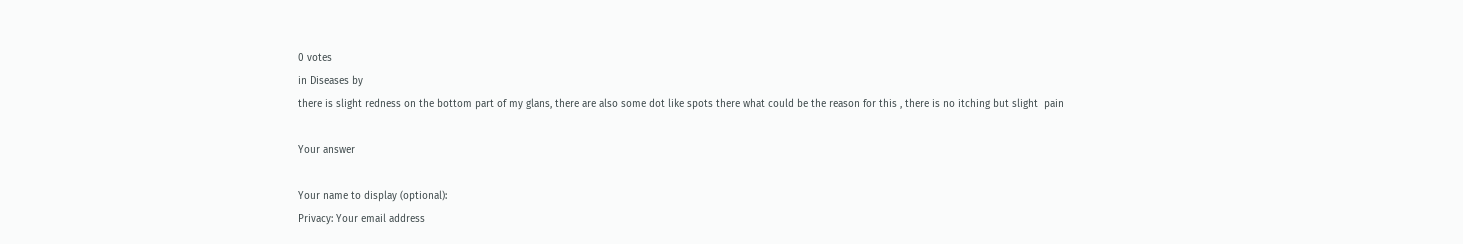0 votes
in Diseases by
there is slight redness on the bottom part of my glans, there are also some dot like spots there what could be the reason for this , there is no itching but slight  pain

Your answer

Your name to display (optional):
Privacy: Your email address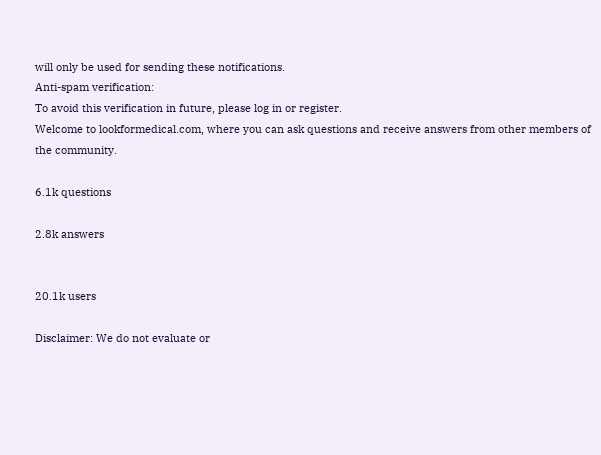will only be used for sending these notifications.
Anti-spam verification:
To avoid this verification in future, please log in or register.
Welcome to lookformedical.com, where you can ask questions and receive answers from other members of the community.

6.1k questions

2.8k answers


20.1k users

Disclaimer: We do not evaluate or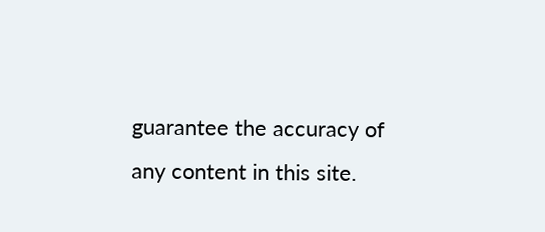guarantee the accuracy of any content in this site.